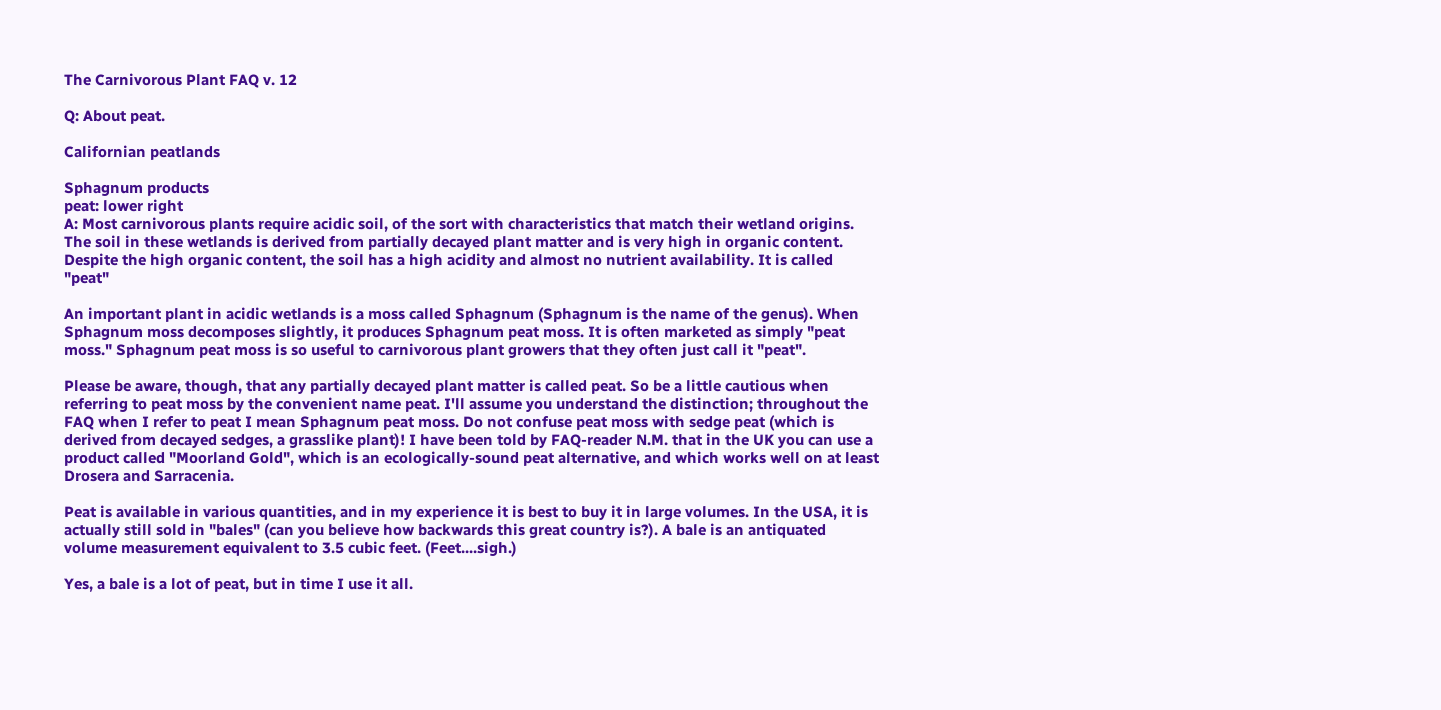The Carnivorous Plant FAQ v. 12

Q: About peat.

Californian peatlands

Sphagnum products
peat: lower right
A: Most carnivorous plants require acidic soil, of the sort with characteristics that match their wetland origins. The soil in these wetlands is derived from partially decayed plant matter and is very high in organic content. Despite the high organic content, the soil has a high acidity and almost no nutrient availability. It is called "peat"

An important plant in acidic wetlands is a moss called Sphagnum (Sphagnum is the name of the genus). When Sphagnum moss decomposes slightly, it produces Sphagnum peat moss. It is often marketed as simply "peat moss." Sphagnum peat moss is so useful to carnivorous plant growers that they often just call it "peat".

Please be aware, though, that any partially decayed plant matter is called peat. So be a little cautious when referring to peat moss by the convenient name peat. I'll assume you understand the distinction; throughout the FAQ when I refer to peat I mean Sphagnum peat moss. Do not confuse peat moss with sedge peat (which is derived from decayed sedges, a grasslike plant)! I have been told by FAQ-reader N.M. that in the UK you can use a product called "Moorland Gold", which is an ecologically-sound peat alternative, and which works well on at least Drosera and Sarracenia.

Peat is available in various quantities, and in my experience it is best to buy it in large volumes. In the USA, it is actually still sold in "bales" (can you believe how backwards this great country is?). A bale is an antiquated volume measurement equivalent to 3.5 cubic feet. (Feet....sigh.)

Yes, a bale is a lot of peat, but in time I use it all.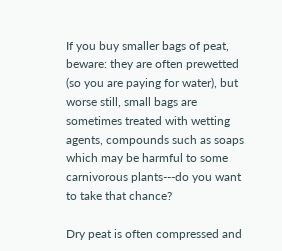If you buy smaller bags of peat, beware: they are often prewetted (so you are paying for water), but worse still, small bags are sometimes treated with wetting agents, compounds such as soaps which may be harmful to some carnivorous plants---do you want to take that chance?

Dry peat is often compressed and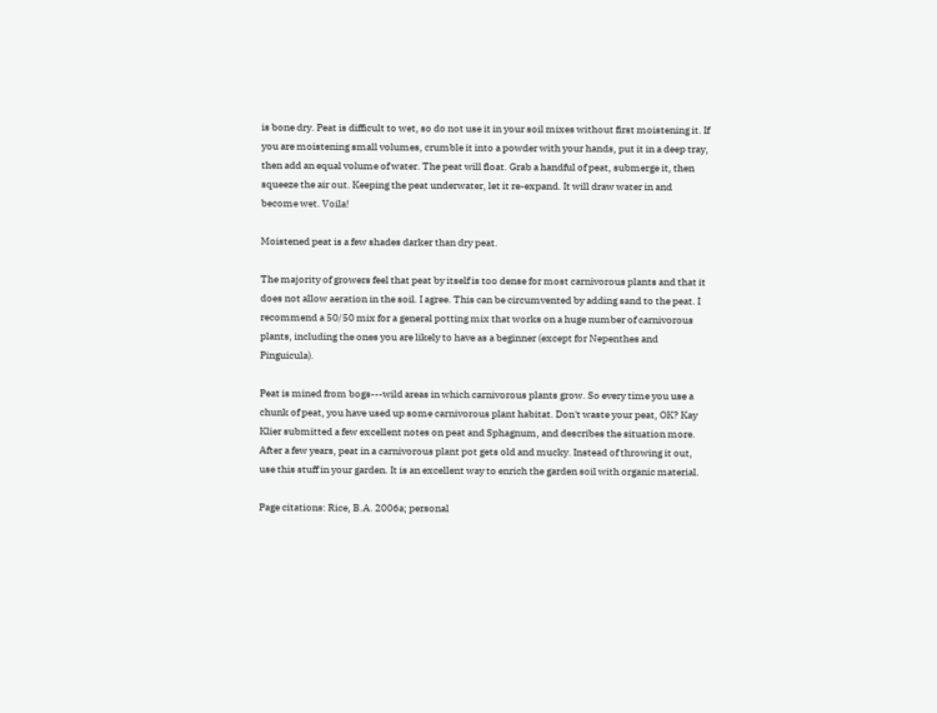is bone dry. Peat is difficult to wet, so do not use it in your soil mixes without first moistening it. If you are moistening small volumes, crumble it into a powder with your hands, put it in a deep tray, then add an equal volume of water. The peat will float. Grab a handful of peat, submerge it, then squeeze the air out. Keeping the peat underwater, let it re-expand. It will draw water in and become wet. Voila!

Moistened peat is a few shades darker than dry peat.

The majority of growers feel that peat by itself is too dense for most carnivorous plants and that it does not allow aeration in the soil. I agree. This can be circumvented by adding sand to the peat. I recommend a 50/50 mix for a general potting mix that works on a huge number of carnivorous plants, including the ones you are likely to have as a beginner (except for Nepenthes and Pinguicula).

Peat is mined from bogs---wild areas in which carnivorous plants grow. So every time you use a chunk of peat, you have used up some carnivorous plant habitat. Don't waste your peat, OK? Kay Klier submitted a few excellent notes on peat and Sphagnum, and describes the situation more. After a few years, peat in a carnivorous plant pot gets old and mucky. Instead of throwing it out, use this stuff in your garden. It is an excellent way to enrich the garden soil with organic material.

Page citations: Rice, B.A. 2006a; personal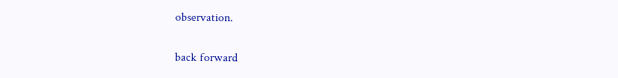observation.

back forward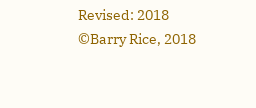Revised: 2018
©Barry Rice, 2018